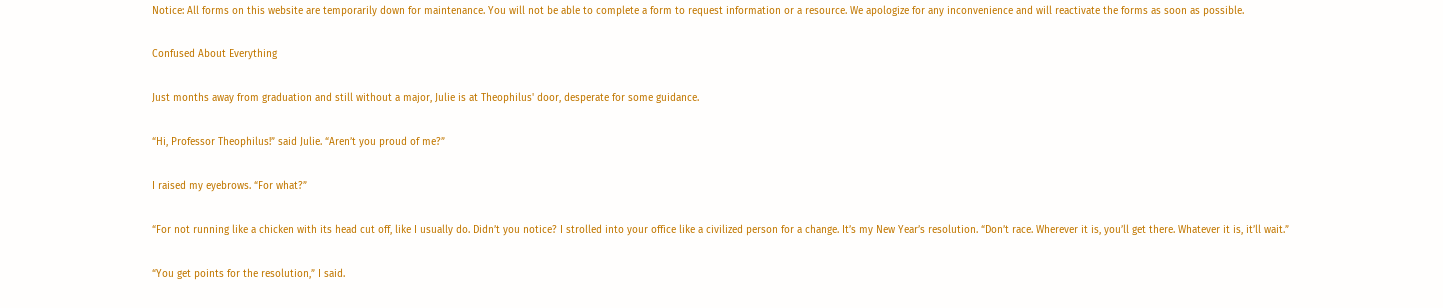Notice: All forms on this website are temporarily down for maintenance. You will not be able to complete a form to request information or a resource. We apologize for any inconvenience and will reactivate the forms as soon as possible.

Confused About Everything

Just months away from graduation and still without a major, Julie is at Theophilus' door, desperate for some guidance.

“Hi, Professor Theophilus!” said Julie. “Aren’t you proud of me?”

I raised my eyebrows. “For what?”

“For not running like a chicken with its head cut off, like I usually do. Didn’t you notice? I strolled into your office like a civilized person for a change. It’s my New Year’s resolution. “Don’t race. Wherever it is, you’ll get there. Whatever it is, it’ll wait.”

“You get points for the resolution,” I said.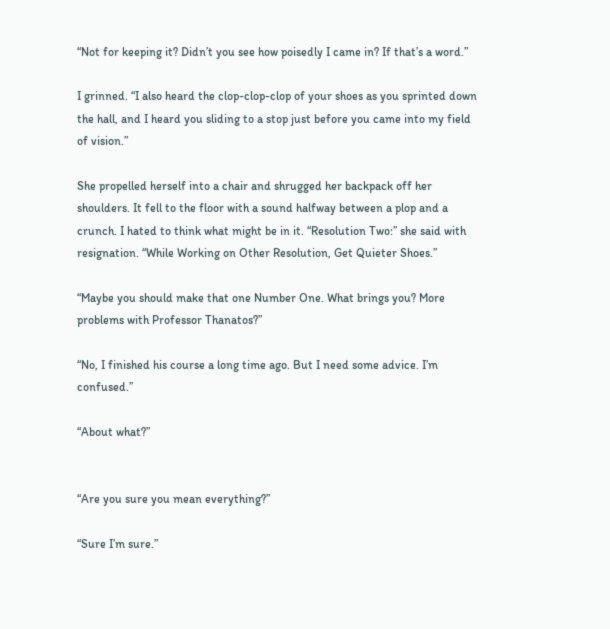“Not for keeping it? Didn’t you see how poisedly I came in? If that’s a word.”

I grinned. “I also heard the clop-clop-clop of your shoes as you sprinted down the hall, and I heard you sliding to a stop just before you came into my field of vision.”

She propelled herself into a chair and shrugged her backpack off her shoulders. It fell to the floor with a sound halfway between a plop and a crunch. I hated to think what might be in it. “Resolution Two:” she said with resignation. “While Working on Other Resolution, Get Quieter Shoes.”

“Maybe you should make that one Number One. What brings you? More problems with Professor Thanatos?”

“No, I finished his course a long time ago. But I need some advice. I’m confused.”

“About what?”


“Are you sure you mean everything?”

“Sure I’m sure.”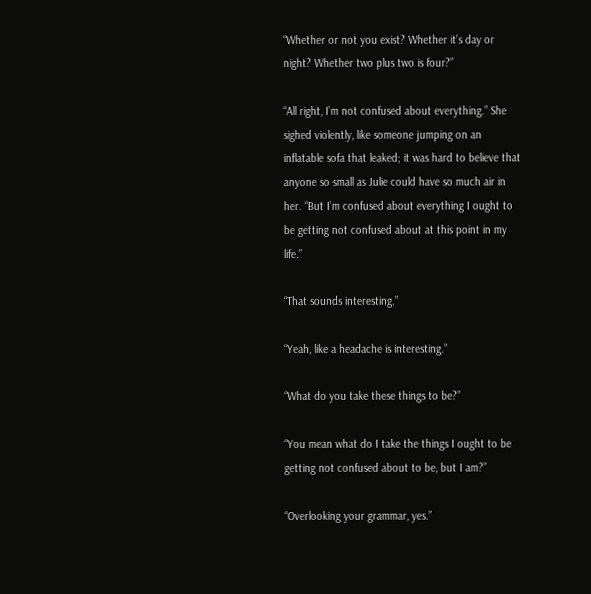“Whether or not you exist? Whether it’s day or night? Whether two plus two is four?”

“All right, I’m not confused about everything.” She sighed violently, like someone jumping on an inflatable sofa that leaked; it was hard to believe that anyone so small as Julie could have so much air in her. “But I’m confused about everything I ought to be getting not confused about at this point in my life.”

“That sounds interesting.”

“Yeah, like a headache is interesting.”

“What do you take these things to be?”

“You mean what do I take the things I ought to be getting not confused about to be, but I am?”

“Overlooking your grammar, yes.”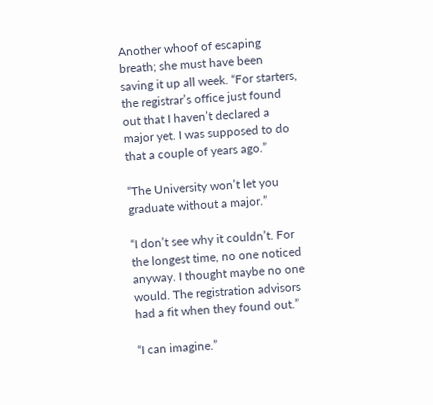Another whoof of escaping breath; she must have been saving it up all week. “For starters, the registrar’s office just found out that I haven’t declared a major yet. I was supposed to do that a couple of years ago.”

“The University won’t let you graduate without a major.”

“I don’t see why it couldn’t. For the longest time, no one noticed anyway. I thought maybe no one would. The registration advisors had a fit when they found out.”

“I can imagine.”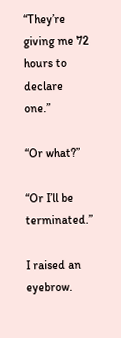“They’re giving me 72 hours to declare one.”

“Or what?”

“Or I’ll be terminated.”

I raised an eyebrow.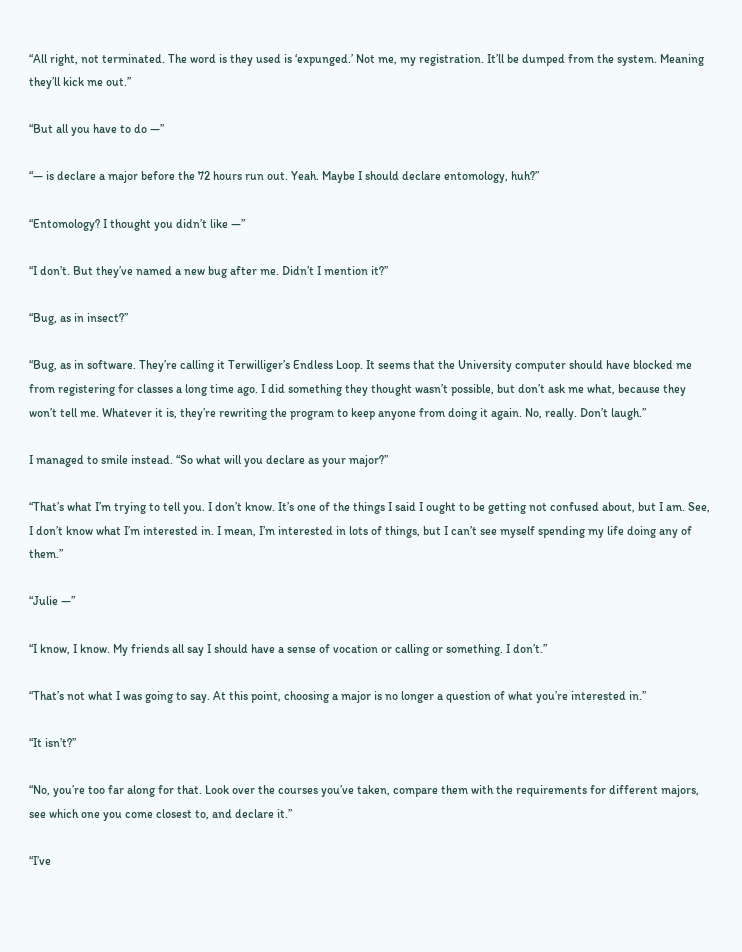“All right, not terminated. The word is they used is ‘expunged.’ Not me, my registration. It’ll be dumped from the system. Meaning they’ll kick me out.”

“But all you have to do —”

“— is declare a major before the 72 hours run out. Yeah. Maybe I should declare entomology, huh?”

“Entomology? I thought you didn’t like —”

“I don’t. But they’ve named a new bug after me. Didn’t I mention it?”

“Bug, as in insect?”

“Bug, as in software. They’re calling it Terwilliger’s Endless Loop. It seems that the University computer should have blocked me from registering for classes a long time ago. I did something they thought wasn’t possible, but don’t ask me what, because they won’t tell me. Whatever it is, they’re rewriting the program to keep anyone from doing it again. No, really. Don’t laugh.”

I managed to smile instead. “So what will you declare as your major?”

“That’s what I’m trying to tell you. I don’t know. It’s one of the things I said I ought to be getting not confused about, but I am. See, I don’t know what I’m interested in. I mean, I’m interested in lots of things, but I can’t see myself spending my life doing any of them.”

“Julie —”

“I know, I know. My friends all say I should have a sense of vocation or calling or something. I don’t.”

“That’s not what I was going to say. At this point, choosing a major is no longer a question of what you’re interested in.”

“It isn’t?”

“No, you’re too far along for that. Look over the courses you’ve taken, compare them with the requirements for different majors, see which one you come closest to, and declare it.”

“I’ve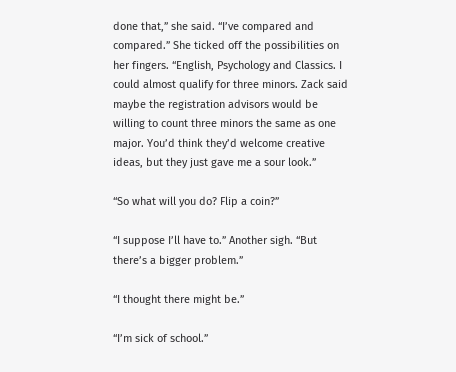done that,” she said. “I’ve compared and compared.” She ticked off the possibilities on her fingers. “English, Psychology and Classics. I could almost qualify for three minors. Zack said maybe the registration advisors would be willing to count three minors the same as one major. You’d think they’d welcome creative ideas, but they just gave me a sour look.”

“So what will you do? Flip a coin?”

“I suppose I’ll have to.” Another sigh. “But there’s a bigger problem.”

“I thought there might be.”

“I’m sick of school.”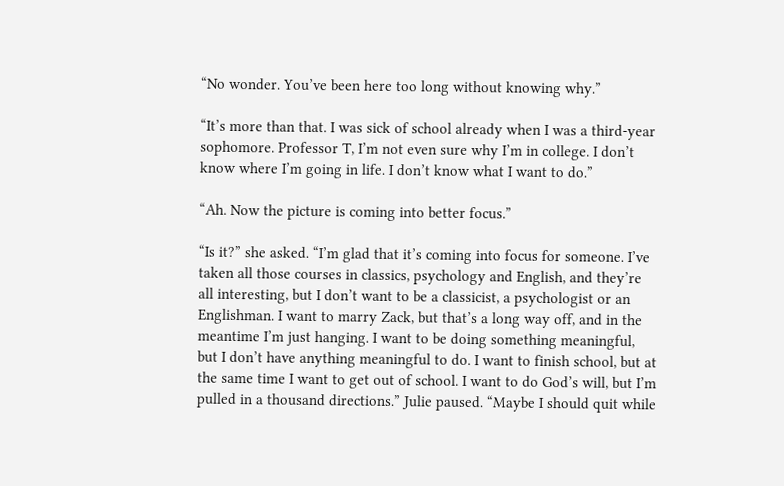“No wonder. You’ve been here too long without knowing why.”

“It’s more than that. I was sick of school already when I was a third-year sophomore. Professor T, I’m not even sure why I’m in college. I don’t know where I’m going in life. I don’t know what I want to do.”

“Ah. Now the picture is coming into better focus.”

“Is it?” she asked. “I’m glad that it’s coming into focus for someone. I’ve taken all those courses in classics, psychology and English, and they’re all interesting, but I don’t want to be a classicist, a psychologist or an Englishman. I want to marry Zack, but that’s a long way off, and in the meantime I’m just hanging. I want to be doing something meaningful, but I don’t have anything meaningful to do. I want to finish school, but at the same time I want to get out of school. I want to do God’s will, but I’m pulled in a thousand directions.” Julie paused. “Maybe I should quit while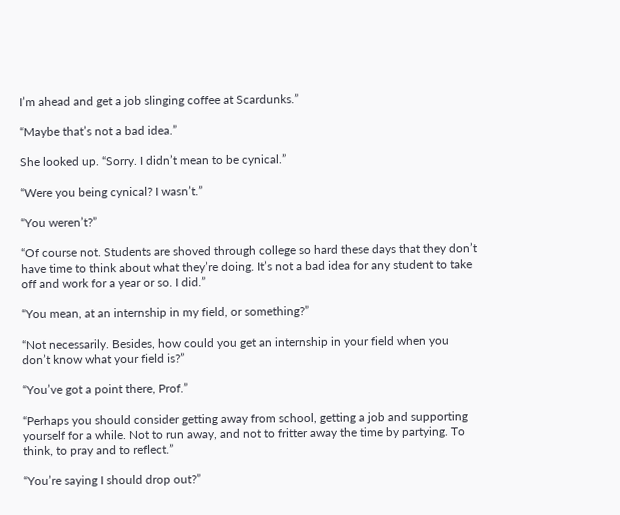I’m ahead and get a job slinging coffee at Scardunks.”

“Maybe that’s not a bad idea.”

She looked up. “Sorry. I didn’t mean to be cynical.”

“Were you being cynical? I wasn’t.”

“You weren’t?”

“Of course not. Students are shoved through college so hard these days that they don’t have time to think about what they’re doing. It’s not a bad idea for any student to take off and work for a year or so. I did.”

“You mean, at an internship in my field, or something?”

“Not necessarily. Besides, how could you get an internship in your field when you don’t know what your field is?”

“You’ve got a point there, Prof.”

“Perhaps you should consider getting away from school, getting a job and supporting yourself for a while. Not to run away, and not to fritter away the time by partying. To think, to pray and to reflect.”

“You’re saying I should drop out?”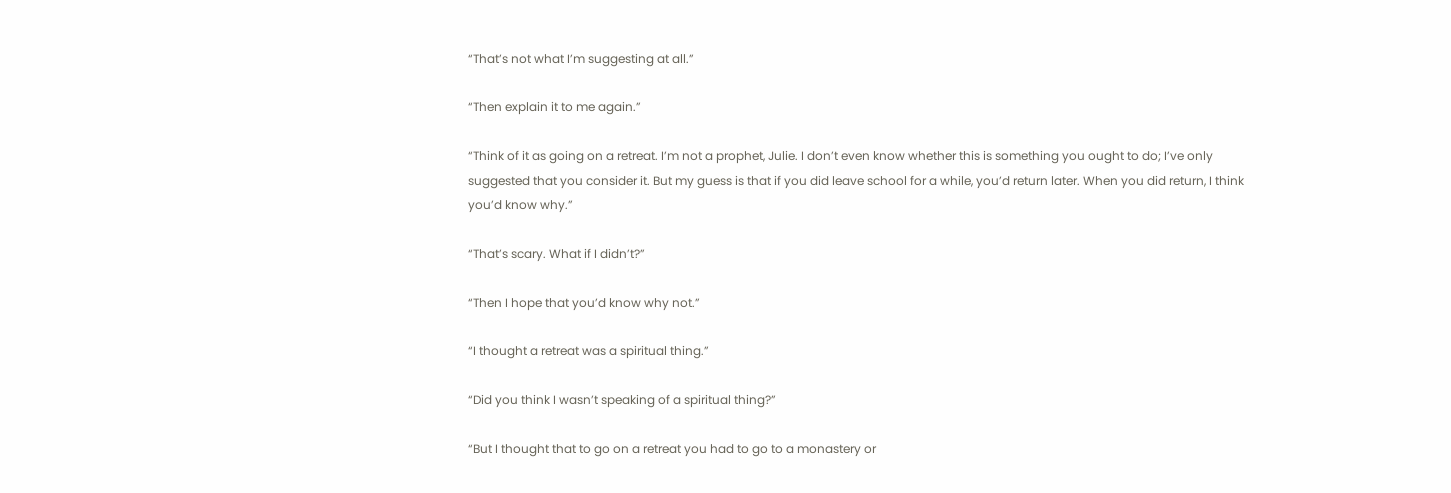“That’s not what I’m suggesting at all.”

“Then explain it to me again.”

“Think of it as going on a retreat. I’m not a prophet, Julie. I don’t even know whether this is something you ought to do; I’ve only suggested that you consider it. But my guess is that if you did leave school for a while, you’d return later. When you did return, I think you’d know why.”

“That’s scary. What if I didn’t?”

“Then I hope that you’d know why not.”

“I thought a retreat was a spiritual thing.”

“Did you think I wasn’t speaking of a spiritual thing?”

“But I thought that to go on a retreat you had to go to a monastery or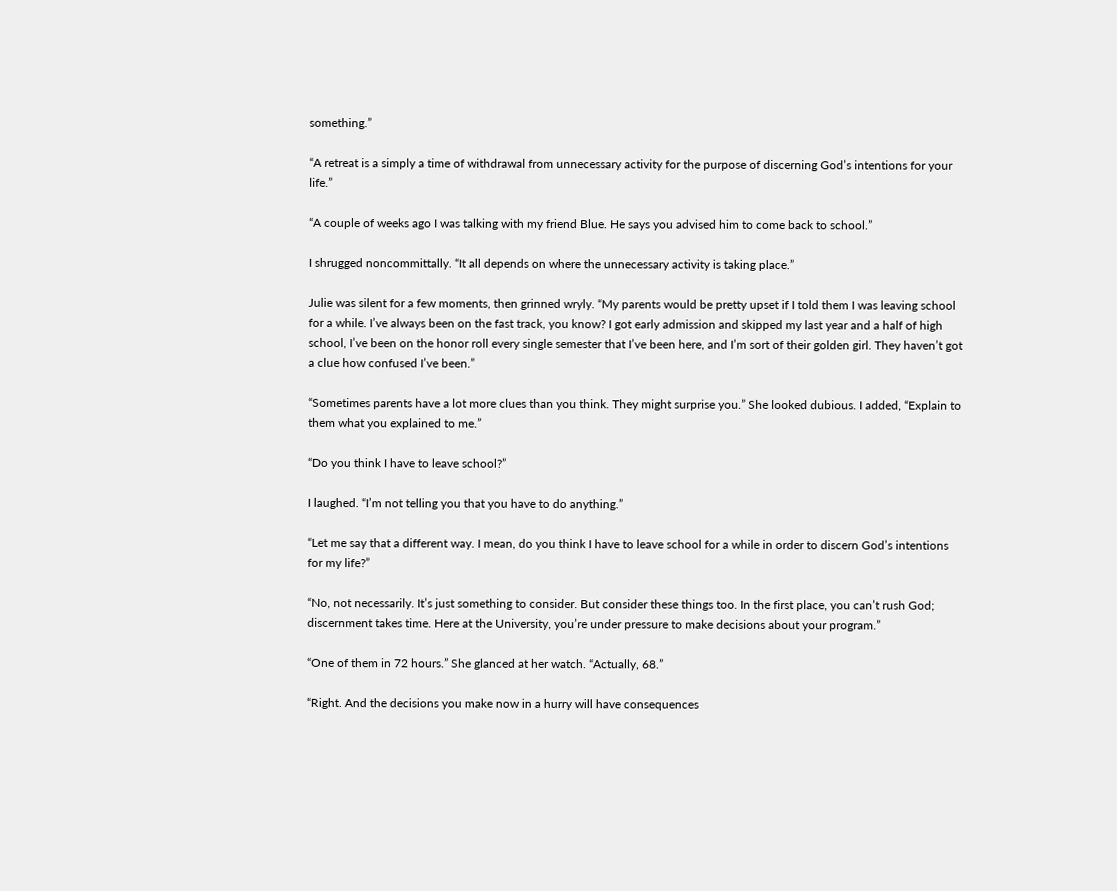something.”

“A retreat is a simply a time of withdrawal from unnecessary activity for the purpose of discerning God’s intentions for your life.”

“A couple of weeks ago I was talking with my friend Blue. He says you advised him to come back to school.”

I shrugged noncommittally. “It all depends on where the unnecessary activity is taking place.”

Julie was silent for a few moments, then grinned wryly. “My parents would be pretty upset if I told them I was leaving school for a while. I’ve always been on the fast track, you know? I got early admission and skipped my last year and a half of high school, I’ve been on the honor roll every single semester that I’ve been here, and I’m sort of their golden girl. They haven’t got a clue how confused I’ve been.”

“Sometimes parents have a lot more clues than you think. They might surprise you.” She looked dubious. I added, “Explain to them what you explained to me.”

“Do you think I have to leave school?”

I laughed. “I’m not telling you that you have to do anything.”

“Let me say that a different way. I mean, do you think I have to leave school for a while in order to discern God’s intentions for my life?”

“No, not necessarily. It’s just something to consider. But consider these things too. In the first place, you can’t rush God; discernment takes time. Here at the University, you’re under pressure to make decisions about your program.”

“One of them in 72 hours.” She glanced at her watch. “Actually, 68.”

“Right. And the decisions you make now in a hurry will have consequences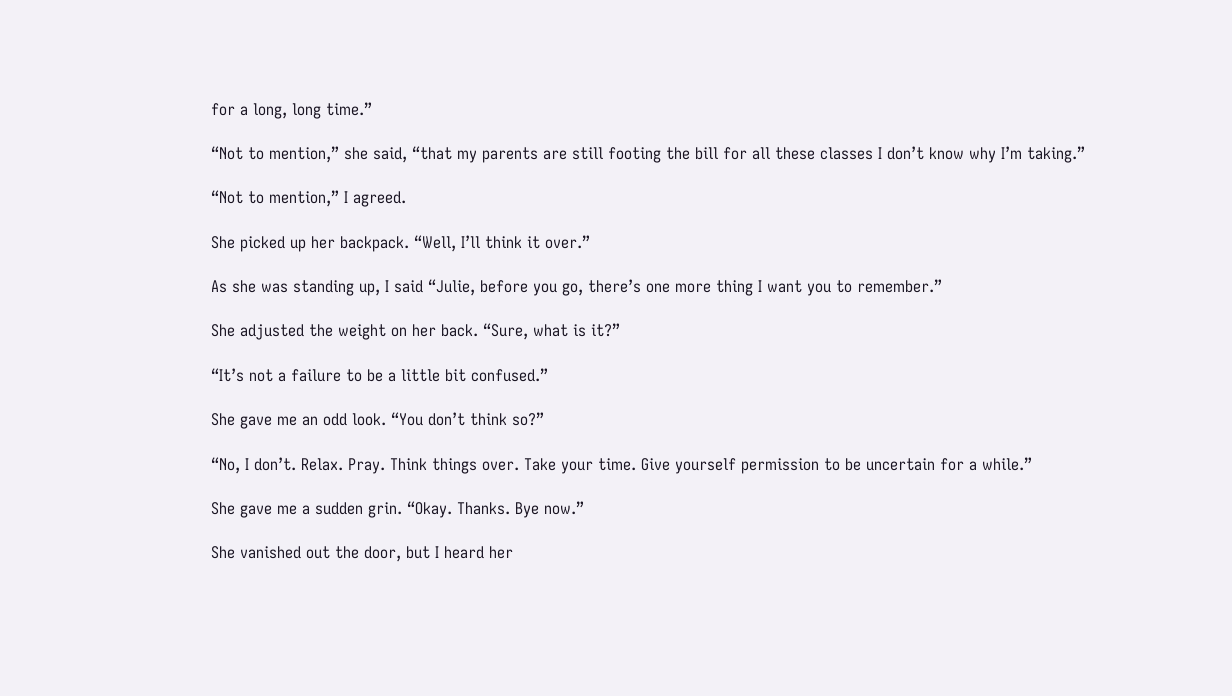for a long, long time.”

“Not to mention,” she said, “that my parents are still footing the bill for all these classes I don’t know why I’m taking.”

“Not to mention,” I agreed.

She picked up her backpack. “Well, I’ll think it over.”

As she was standing up, I said “Julie, before you go, there’s one more thing I want you to remember.”

She adjusted the weight on her back. “Sure, what is it?”

“It’s not a failure to be a little bit confused.”

She gave me an odd look. “You don’t think so?”

“No, I don’t. Relax. Pray. Think things over. Take your time. Give yourself permission to be uncertain for a while.”

She gave me a sudden grin. “Okay. Thanks. Bye now.”

She vanished out the door, but I heard her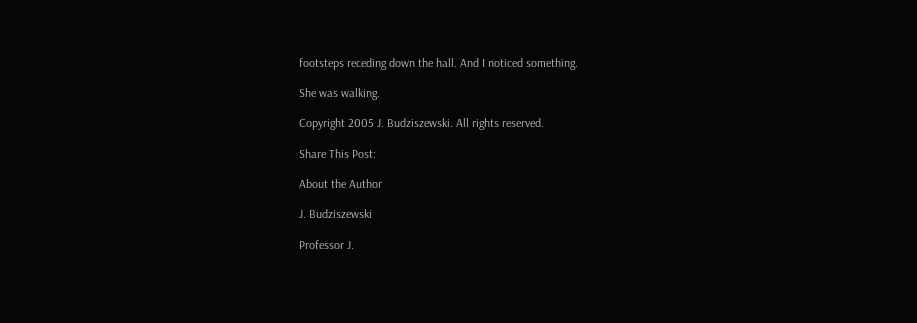footsteps receding down the hall. And I noticed something.

She was walking.

Copyright 2005 J. Budziszewski. All rights reserved.

Share This Post:

About the Author

J. Budziszewski

Professor J.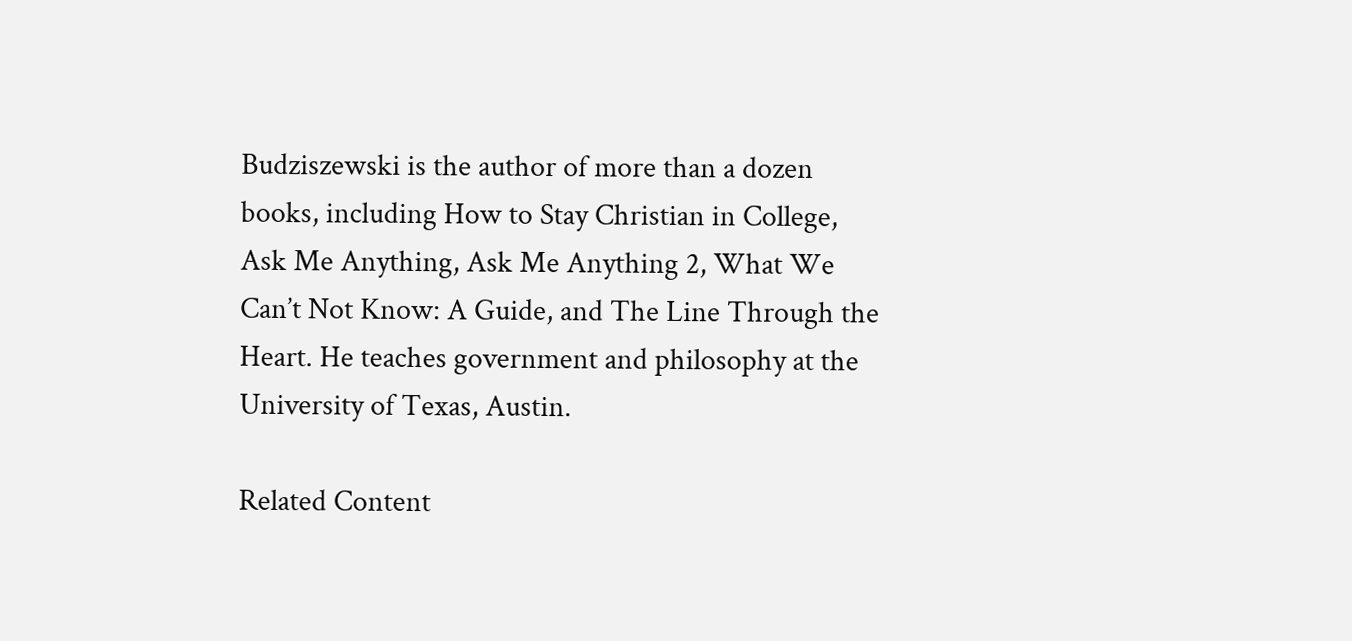Budziszewski is the author of more than a dozen books, including How to Stay Christian in College, Ask Me Anything, Ask Me Anything 2, What We Can’t Not Know: A Guide, and The Line Through the Heart. He teaches government and philosophy at the University of Texas, Austin.

Related Content